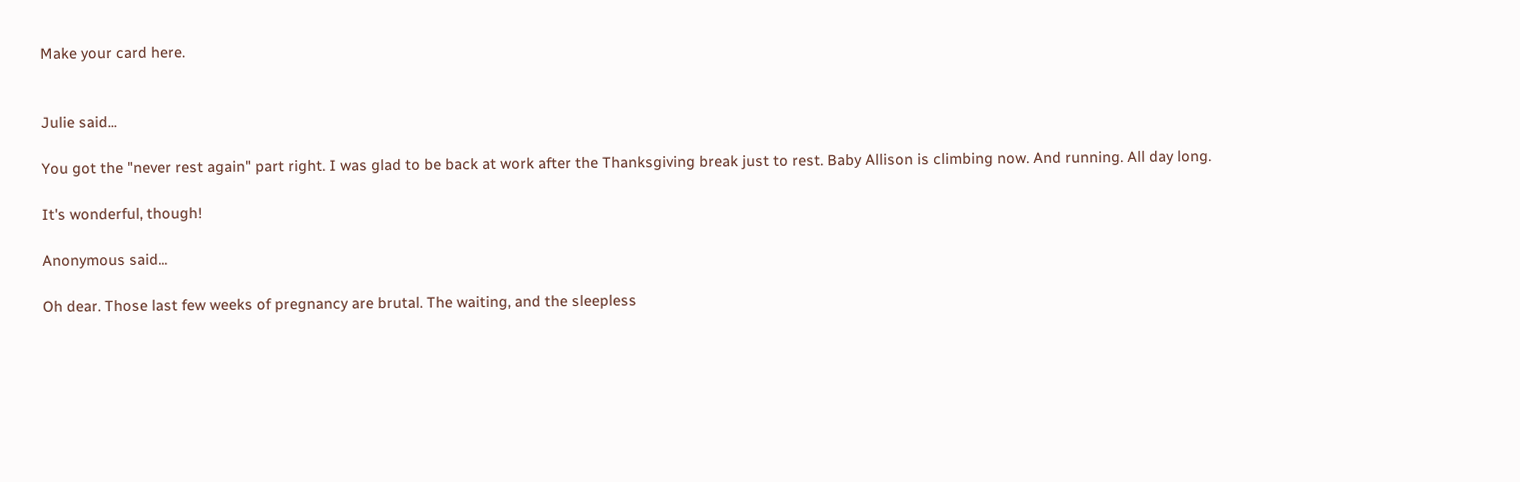Make your card here.


Julie said...

You got the "never rest again" part right. I was glad to be back at work after the Thanksgiving break just to rest. Baby Allison is climbing now. And running. All day long.

It's wonderful, though!

Anonymous said...

Oh dear. Those last few weeks of pregnancy are brutal. The waiting, and the sleepless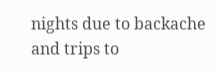nights due to backache and trips to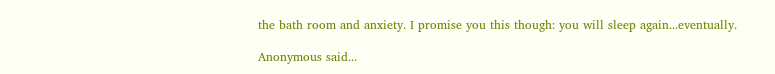the bath room and anxiety. I promise you this though: you will sleep again...eventually.

Anonymous said...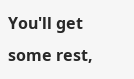You'll get some rest,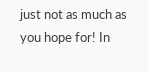just not as much as you hope for! In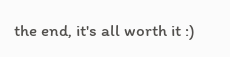the end, it's all worth it :)